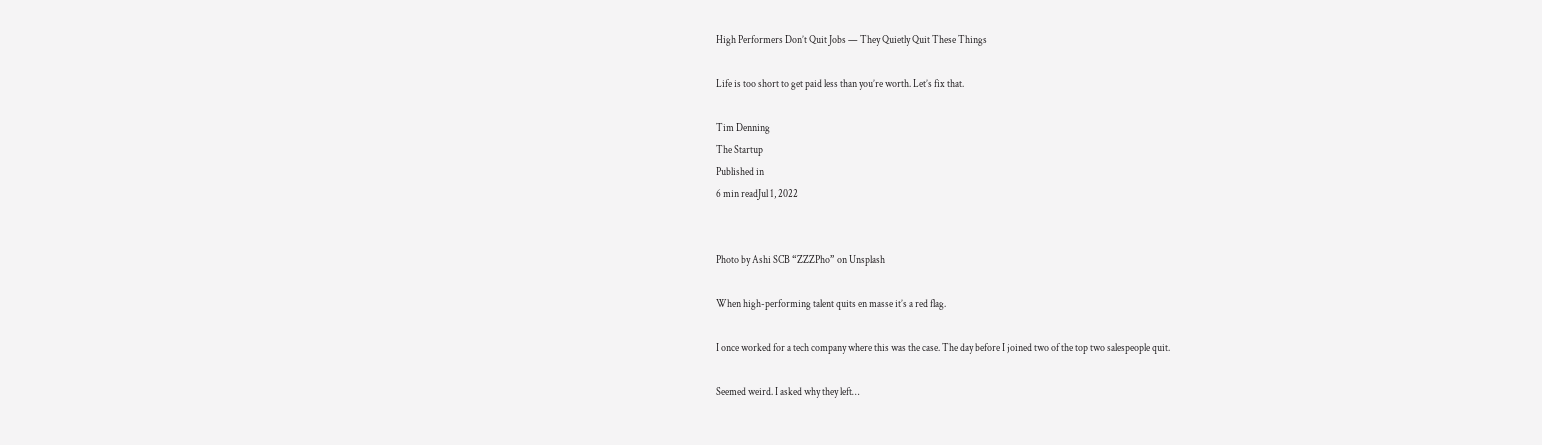High Performers Don’t Quit Jobs — They Quietly Quit These Things

Life is too short to get paid less than you’re worth. Let’s fix that.

Tim Denning
The Startup
Published in
6 min readJul 1, 2022


Photo by Ashi SCB “ZZZPho” on Unsplash

When high-performing talent quits en masse it’s a red flag.

I once worked for a tech company where this was the case. The day before I joined two of the top two salespeople quit.

Seemed weird. I asked why they left…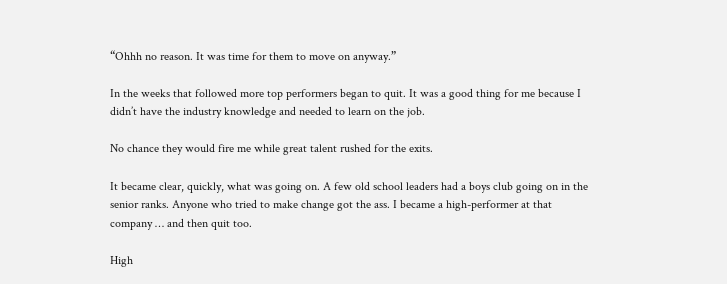“Ohhh no reason. It was time for them to move on anyway.”

In the weeks that followed more top performers began to quit. It was a good thing for me because I didn’t have the industry knowledge and needed to learn on the job.

No chance they would fire me while great talent rushed for the exits.

It became clear, quickly, what was going on. A few old school leaders had a boys club going on in the senior ranks. Anyone who tried to make change got the ass. I became a high-performer at that company … and then quit too.

High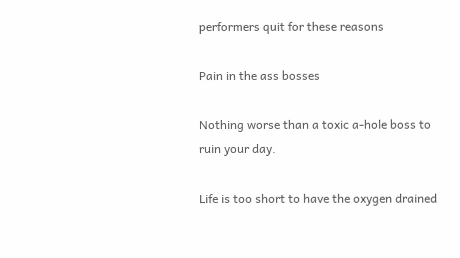performers quit for these reasons

Pain in the ass bosses

Nothing worse than a toxic a-hole boss to ruin your day.

Life is too short to have the oxygen drained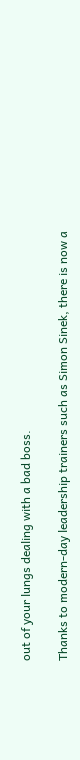out of your lungs dealing with a bad boss.

Thanks to modern-day leadership trainers such as Simon Sinek, there is now a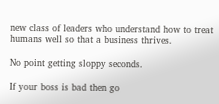new class of leaders who understand how to treat humans well so that a business thrives.

No point getting sloppy seconds.

If your boss is bad then go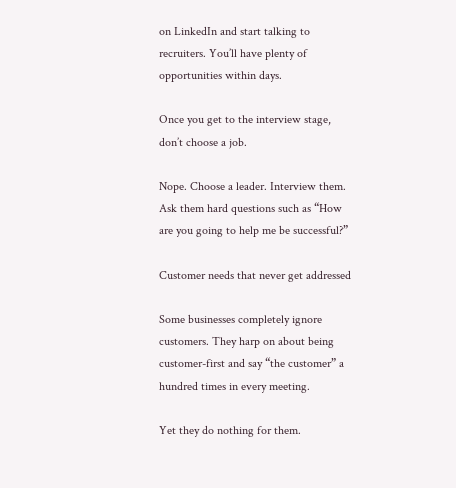on LinkedIn and start talking to recruiters. You’ll have plenty of opportunities within days.

Once you get to the interview stage, don’t choose a job.

Nope. Choose a leader. Interview them. Ask them hard questions such as “How are you going to help me be successful?”

Customer needs that never get addressed

Some businesses completely ignore customers. They harp on about being customer-first and say “the customer” a hundred times in every meeting.

Yet they do nothing for them.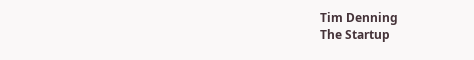Tim Denning
The Startup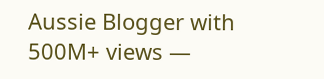Aussie Blogger with 500M+ views —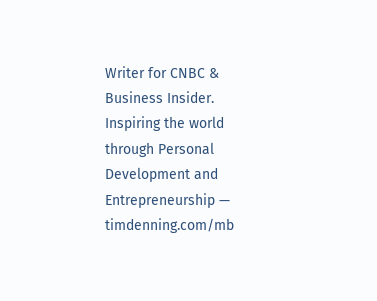Writer for CNBC & Business Insider. Inspiring the world through Personal Development and Entrepreneurship — timdenning.com/mb